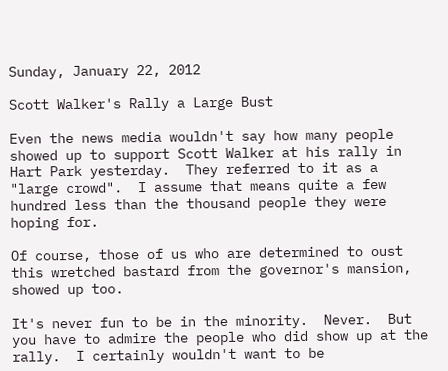Sunday, January 22, 2012

Scott Walker's Rally a Large Bust

Even the news media wouldn't say how many people showed up to support Scott Walker at his rally in Hart Park yesterday.  They referred to it as a "large crowd".  I assume that means quite a few hundred less than the thousand people they were hoping for.

Of course, those of us who are determined to oust this wretched bastard from the governor's mansion, showed up too.

It's never fun to be in the minority.  Never.  But you have to admire the people who did show up at the rally.  I certainly wouldn't want to be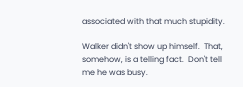associated with that much stupidity.

Walker didn't show up himself.  That, somehow, is a telling fact.  Don't tell me he was busy.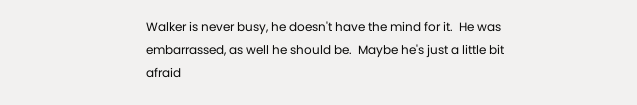Walker is never busy, he doesn't have the mind for it.  He was embarrassed, as well he should be.  Maybe he's just a little bit afraid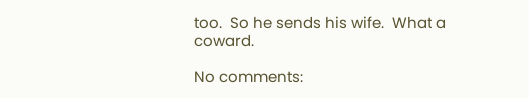too.  So he sends his wife.  What a coward.

No comments: